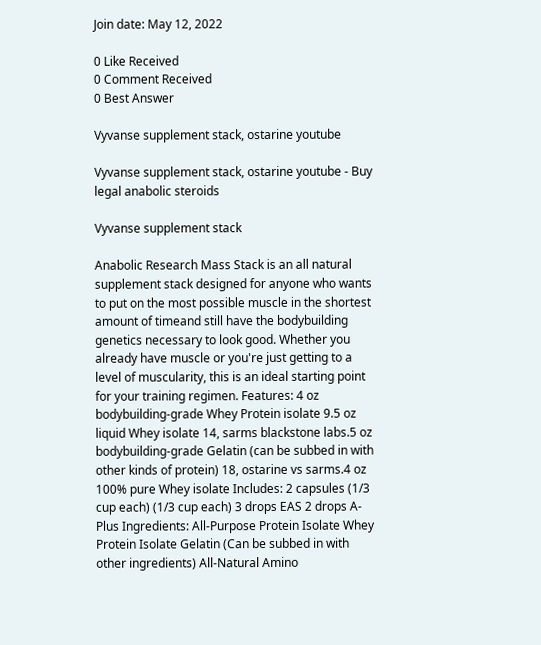Join date: May 12, 2022

0 Like Received
0 Comment Received
0 Best Answer

Vyvanse supplement stack, ostarine youtube

Vyvanse supplement stack, ostarine youtube - Buy legal anabolic steroids

Vyvanse supplement stack

Anabolic Research Mass Stack is an all natural supplement stack designed for anyone who wants to put on the most possible muscle in the shortest amount of timeand still have the bodybuilding genetics necessary to look good. Whether you already have muscle or you're just getting to a level of muscularity, this is an ideal starting point for your training regimen. Features: 4 oz bodybuilding-grade Whey Protein isolate 9.5 oz liquid Whey isolate 14, sarms blackstone labs.5 oz bodybuilding-grade Gelatin (can be subbed in with other kinds of protein) 18, ostarine vs sarms.4 oz 100% pure Whey isolate Includes: 2 capsules (1/3 cup each) (1/3 cup each) 3 drops EAS 2 drops A-Plus Ingredients: All-Purpose Protein Isolate Whey Protein Isolate Gelatin (Can be subbed in with other ingredients) All-Natural Amino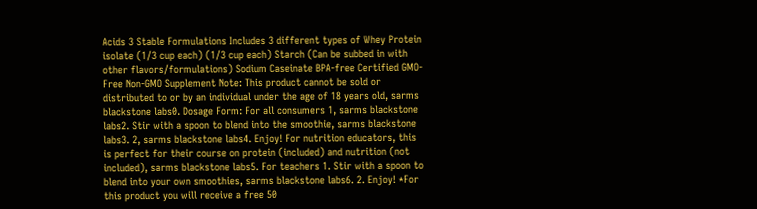Acids 3 Stable Formulations Includes 3 different types of Whey Protein isolate (1/3 cup each) (1/3 cup each) Starch (Can be subbed in with other flavors/formulations) Sodium Caseinate BPA-free Certified GMO-Free Non-GMO Supplement Note: This product cannot be sold or distributed to or by an individual under the age of 18 years old, sarms blackstone labs0. Dosage Form: For all consumers 1, sarms blackstone labs2. Stir with a spoon to blend into the smoothie, sarms blackstone labs3. 2, sarms blackstone labs4. Enjoy! For nutrition educators, this is perfect for their course on protein (included) and nutrition (not included), sarms blackstone labs5. For teachers 1. Stir with a spoon to blend into your own smoothies, sarms blackstone labs6. 2. Enjoy! *For this product you will receive a free 50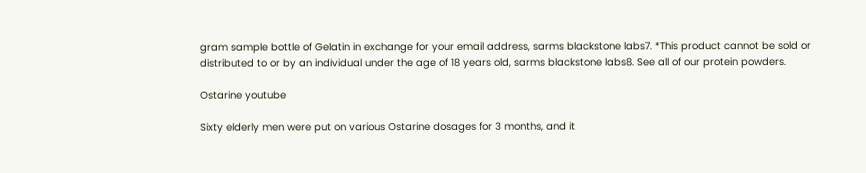gram sample bottle of Gelatin in exchange for your email address, sarms blackstone labs7. *This product cannot be sold or distributed to or by an individual under the age of 18 years old, sarms blackstone labs8. See all of our protein powders.

Ostarine youtube

Sixty elderly men were put on various Ostarine dosages for 3 months, and it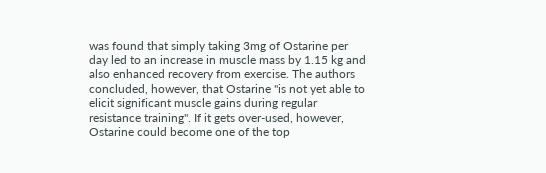was found that simply taking 3mg of Ostarine per day led to an increase in muscle mass by 1.15 kg and also enhanced recovery from exercise. The authors concluded, however, that Ostarine "is not yet able to elicit significant muscle gains during regular resistance training". If it gets over-used, however, Ostarine could become one of the top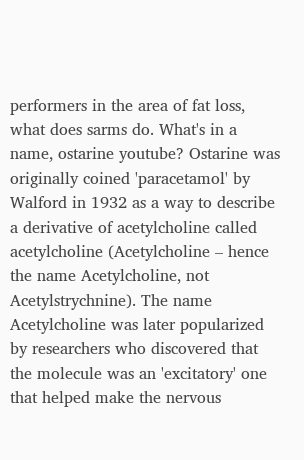performers in the area of fat loss, what does sarms do. What's in a name, ostarine youtube? Ostarine was originally coined 'paracetamol' by Walford in 1932 as a way to describe a derivative of acetylcholine called acetylcholine (Acetylcholine – hence the name Acetylcholine, not Acetylstrychnine). The name Acetylcholine was later popularized by researchers who discovered that the molecule was an 'excitatory' one that helped make the nervous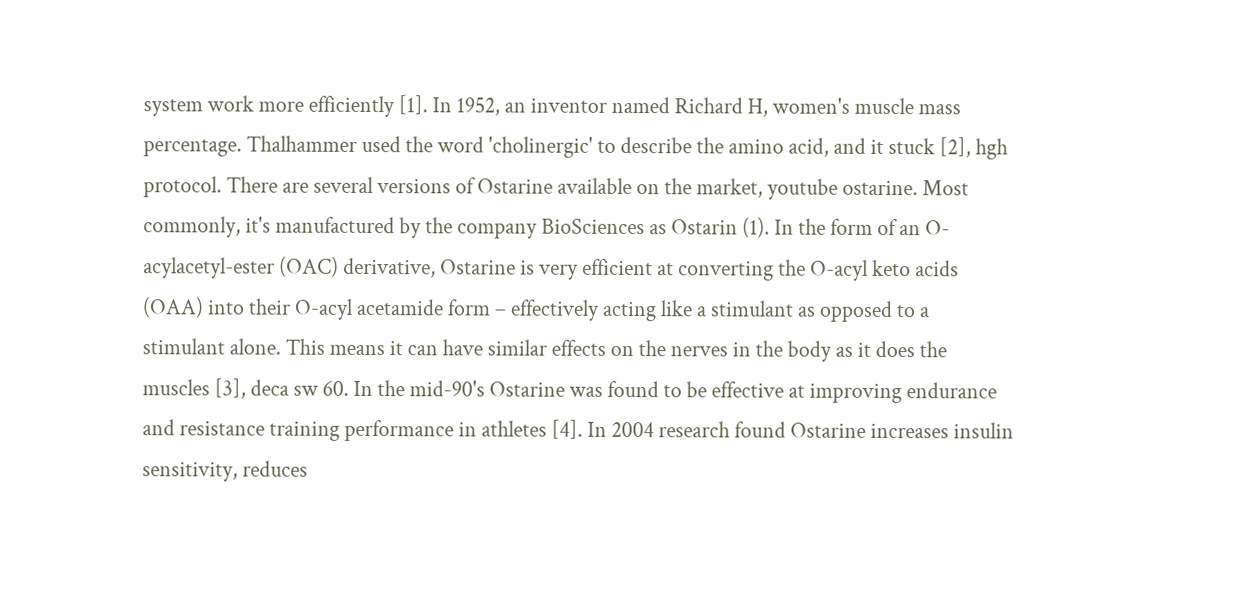system work more efficiently [1]. In 1952, an inventor named Richard H, women's muscle mass percentage. Thalhammer used the word 'cholinergic' to describe the amino acid, and it stuck [2], hgh protocol. There are several versions of Ostarine available on the market, youtube ostarine. Most commonly, it's manufactured by the company BioSciences as Ostarin (1). In the form of an O-acylacetyl-ester (OAC) derivative, Ostarine is very efficient at converting the O-acyl keto acids (OAA) into their O-acyl acetamide form – effectively acting like a stimulant as opposed to a stimulant alone. This means it can have similar effects on the nerves in the body as it does the muscles [3], deca sw 60. In the mid-90's Ostarine was found to be effective at improving endurance and resistance training performance in athletes [4]. In 2004 research found Ostarine increases insulin sensitivity, reduces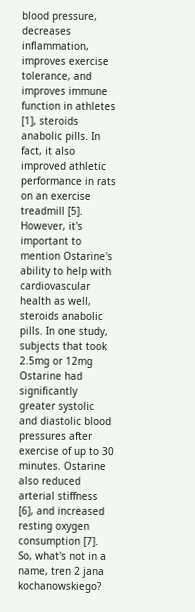blood pressure, decreases inflammation, improves exercise tolerance, and improves immune function in athletes [1], steroids anabolic pills. In fact, it also improved athletic performance in rats on an exercise treadmill [5]. However, it's important to mention Ostarine's ability to help with cardiovascular health as well, steroids anabolic pills. In one study, subjects that took 2.5mg or 12mg Ostarine had significantly greater systolic and diastolic blood pressures after exercise of up to 30 minutes. Ostarine also reduced arterial stiffness [6], and increased resting oxygen consumption [7]. So, what's not in a name, tren 2 jana kochanowskiego?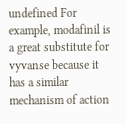undefined For example, modafinil is a great substitute for vyvanse because it has a similar mechanism of action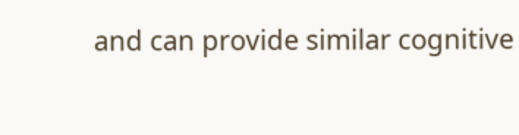and can provide similar cognitive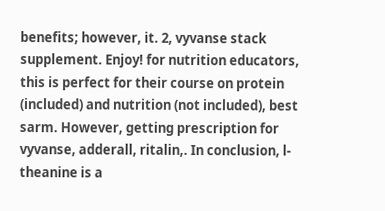benefits; however, it. 2, vyvanse stack supplement. Enjoy! for nutrition educators, this is perfect for their course on protein (included) and nutrition (not included), best sarm. However, getting prescription for vyvanse, adderall, ritalin,. In conclusion, l-theanine is a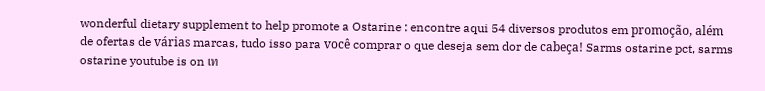wonderful dietary supplement to help promote a Ostarine : encontre aqui 54 diversos produtos em promoção, além de ofertas de várias marcas, tudo isso para você comprar o que deseja sem dor de cabeça! Sarms ostarine pct, sarms ostarine youtube is on เท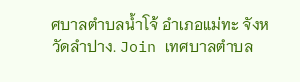ศบาลตำบลน้ำโจ้ อำเภอแม่ทะ จังหวัดลำปาง. Join เทศบาลตำบล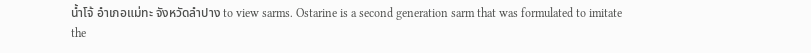น้ำโจ้ อำเภอแม่ทะ จังหวัดลำปาง to view sarms. Ostarine is a second generation sarm that was formulated to imitate the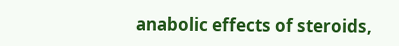anabolic effects of steroids,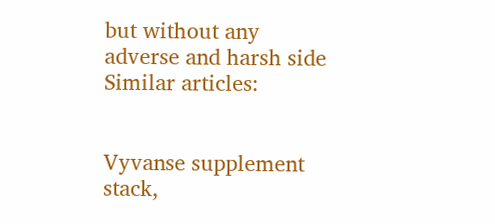but without any adverse and harsh side Similar articles:


Vyvanse supplement stack,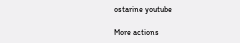ostarine youtube

More actions